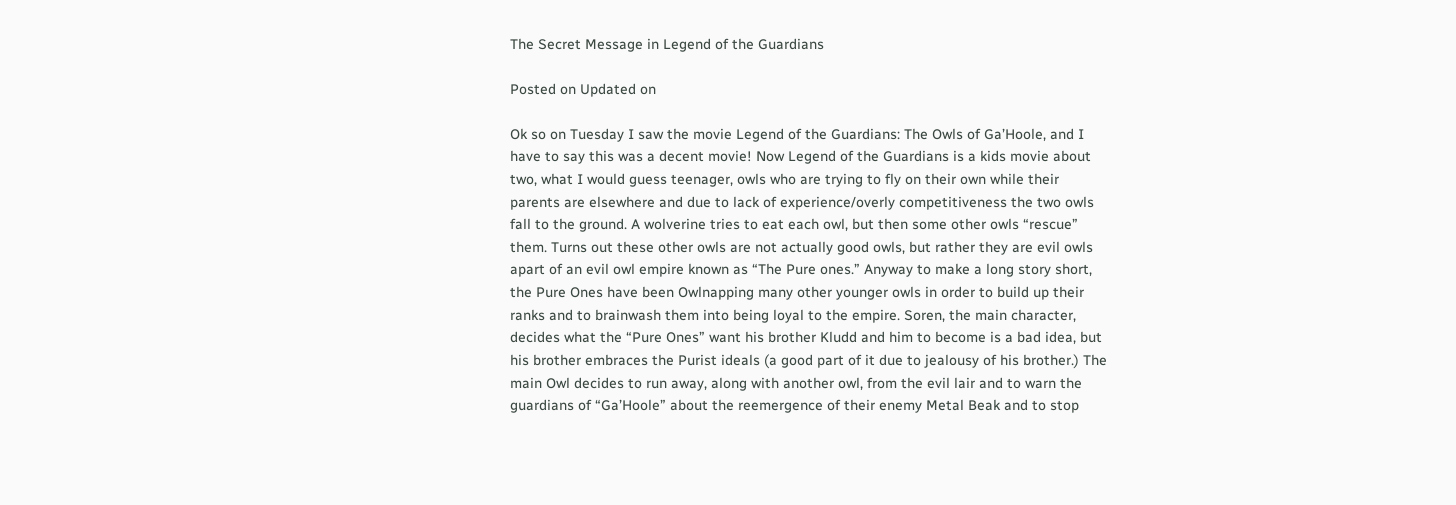The Secret Message in Legend of the Guardians

Posted on Updated on

Ok so on Tuesday I saw the movie Legend of the Guardians: The Owls of Ga’Hoole, and I have to say this was a decent movie! Now Legend of the Guardians is a kids movie about two, what I would guess teenager, owls who are trying to fly on their own while their parents are elsewhere and due to lack of experience/overly competitiveness the two owls fall to the ground. A wolverine tries to eat each owl, but then some other owls “rescue” them. Turns out these other owls are not actually good owls, but rather they are evil owls apart of an evil owl empire known as “The Pure ones.” Anyway to make a long story short, the Pure Ones have been Owlnapping many other younger owls in order to build up their ranks and to brainwash them into being loyal to the empire. Soren, the main character, decides what the “Pure Ones” want his brother Kludd and him to become is a bad idea, but his brother embraces the Purist ideals (a good part of it due to jealousy of his brother.) The main Owl decides to run away, along with another owl, from the evil lair and to warn the guardians of “Ga’Hoole” about the reemergence of their enemy Metal Beak and to stop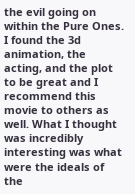the evil going on within the Pure Ones. I found the 3d animation, the acting, and the plot to be great and I recommend this movie to others as well. What I thought was incredibly interesting was what were the ideals of the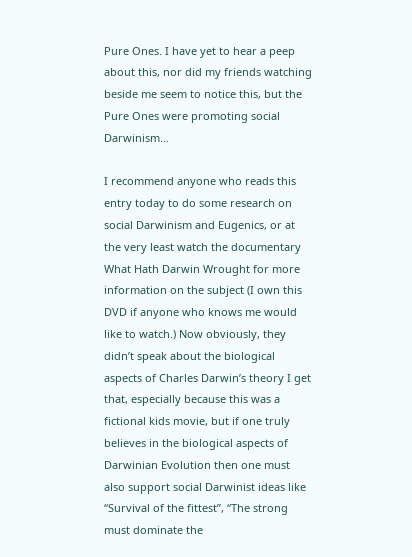Pure Ones. I have yet to hear a peep about this, nor did my friends watching beside me seem to notice this, but the Pure Ones were promoting social Darwinism…

I recommend anyone who reads this entry today to do some research on social Darwinism and Eugenics, or at the very least watch the documentary What Hath Darwin Wrought for more information on the subject (I own this DVD if anyone who knows me would like to watch.) Now obviously, they didn’t speak about the biological aspects of Charles Darwin’s theory I get that, especially because this was a fictional kids movie, but if one truly believes in the biological aspects of Darwinian Evolution then one must also support social Darwinist ideas like “Survival of the fittest”, “The strong must dominate the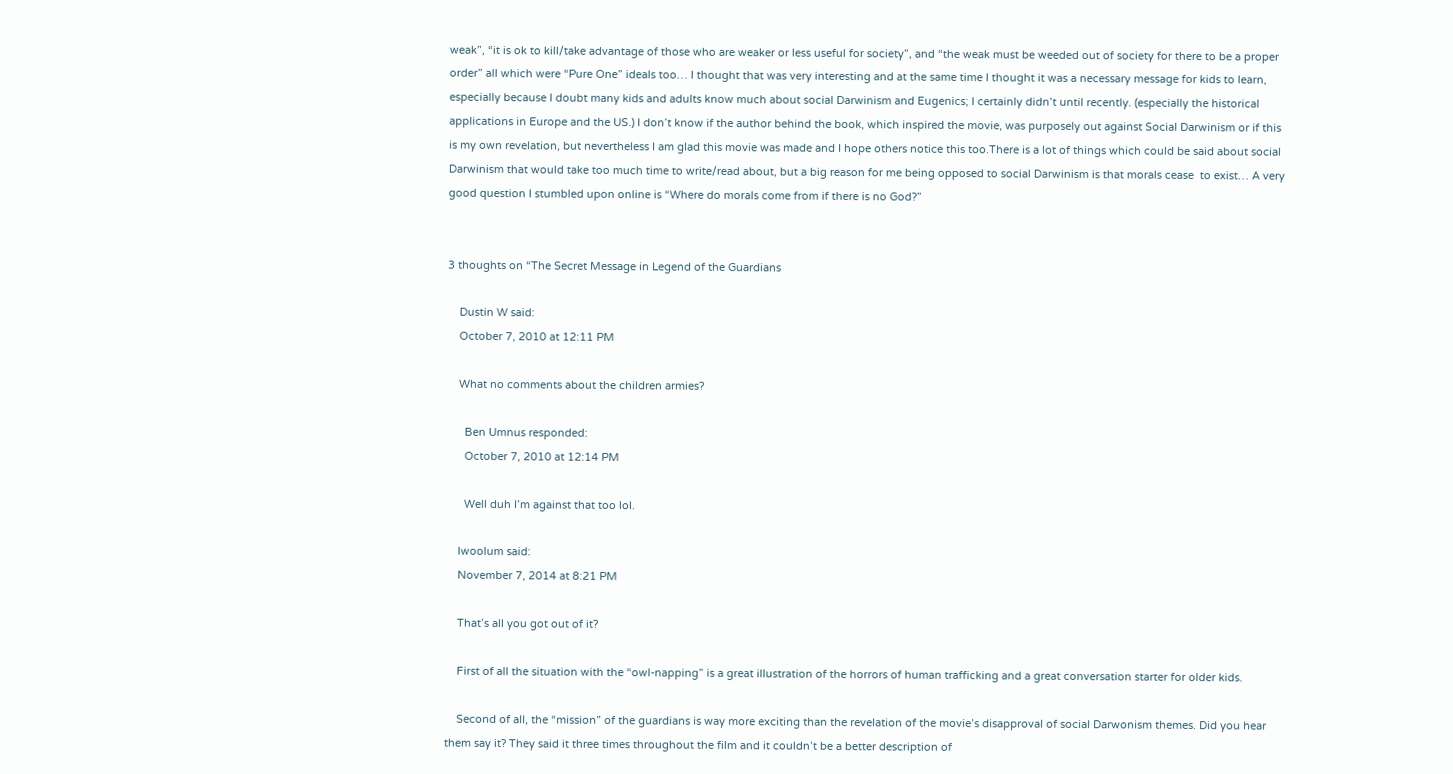weak”, “it is ok to kill/take advantage of those who are weaker or less useful for society”, and “the weak must be weeded out of society for there to be a proper order” all which were “Pure One” ideals too… I thought that was very interesting and at the same time I thought it was a necessary message for kids to learn, especially because I doubt many kids and adults know much about social Darwinism and Eugenics; I certainly didn’t until recently. (especially the historical applications in Europe and the US.) I don’t know if the author behind the book, which inspired the movie, was purposely out against Social Darwinism or if this is my own revelation, but nevertheless I am glad this movie was made and I hope others notice this too.There is a lot of things which could be said about social Darwinism that would take too much time to write/read about, but a big reason for me being opposed to social Darwinism is that morals cease  to exist… A very good question I stumbled upon online is “Where do morals come from if there is no God?”


3 thoughts on “The Secret Message in Legend of the Guardians

    Dustin W said:
    October 7, 2010 at 12:11 PM

    What no comments about the children armies?

      Ben Umnus responded:
      October 7, 2010 at 12:14 PM

      Well duh I’m against that too lol.

    lwoolum said:
    November 7, 2014 at 8:21 PM

    That’s all you got out of it?

    First of all the situation with the “owl-napping” is a great illustration of the horrors of human trafficking and a great conversation starter for older kids.

    Second of all, the “mission” of the guardians is way more exciting than the revelation of the movie’s disapproval of social Darwonism themes. Did you hear them say it? They said it three times throughout the film and it couldn’t be a better description of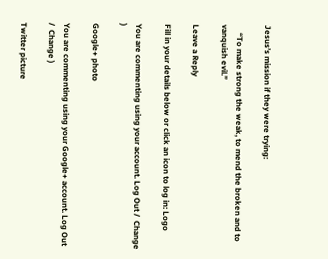Jesus’s mission if they were trying:

    “To make strong the weak, to mend the broken and to vanquish evil.”

Leave a Reply

Fill in your details below or click an icon to log in: Logo

You are commenting using your account. Log Out /  Change )

Google+ photo

You are commenting using your Google+ account. Log Out /  Change )

Twitter picture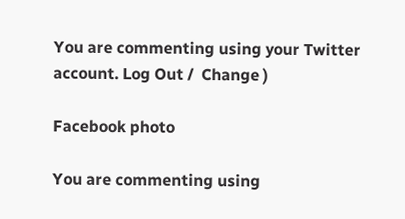You are commenting using your Twitter account. Log Out /  Change )

Facebook photo

You are commenting using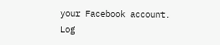your Facebook account. Log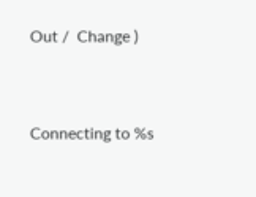Out /  Change )


Connecting to %s